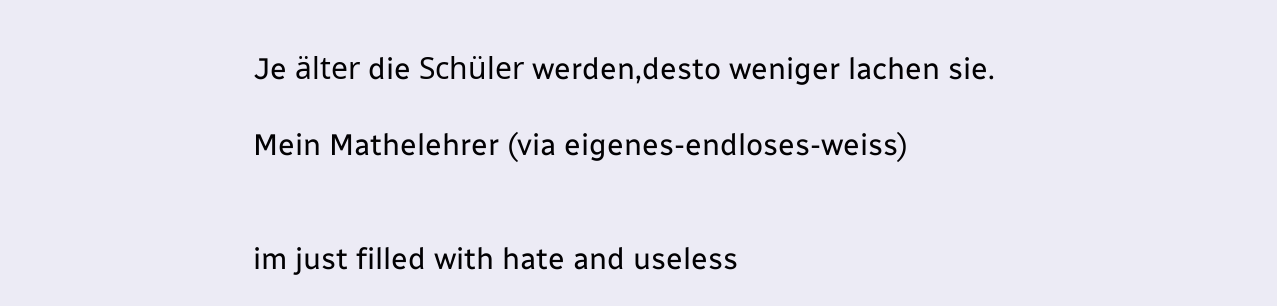Je älter die Schüler werden,desto weniger lachen sie.

Mein Mathelehrer (via eigenes-endloses-weiss)


im just filled with hate and useless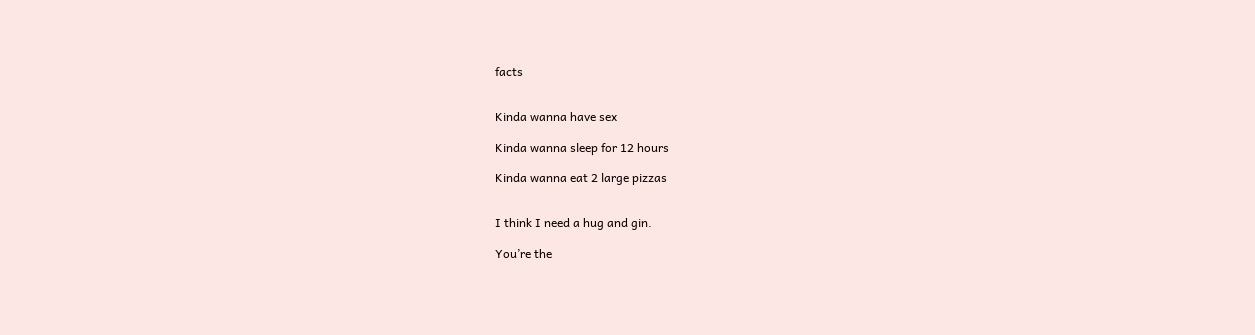facts


Kinda wanna have sex

Kinda wanna sleep for 12 hours

Kinda wanna eat 2 large pizzas


I think I need a hug and gin.

You’re the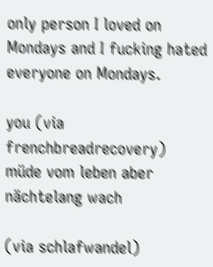only person I loved on Mondays and I fucking hated everyone on Mondays.

you (via frenchbreadrecovery)
müde vom leben aber nächtelang wach

(via schlafwandel)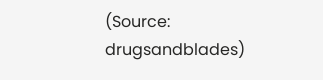(Source: drugsandblades)